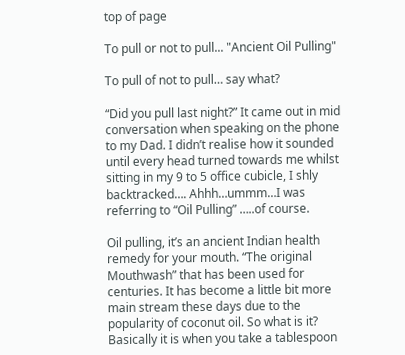top of page

To pull or not to pull... "Ancient Oil Pulling"

To pull of not to pull… say what?

“Did you pull last night?” It came out in mid conversation when speaking on the phone to my Dad. I didn’t realise how it sounded until every head turned towards me whilst sitting in my 9 to 5 office cubicle, I shly backtracked…. Ahhh…ummm…I was referring to “Oil Pulling” …..of course.

Oil pulling, it’s an ancient Indian health remedy for your mouth. “The original Mouthwash” that has been used for centuries. It has become a little bit more main stream these days due to the popularity of coconut oil. So what is it? Basically it is when you take a tablespoon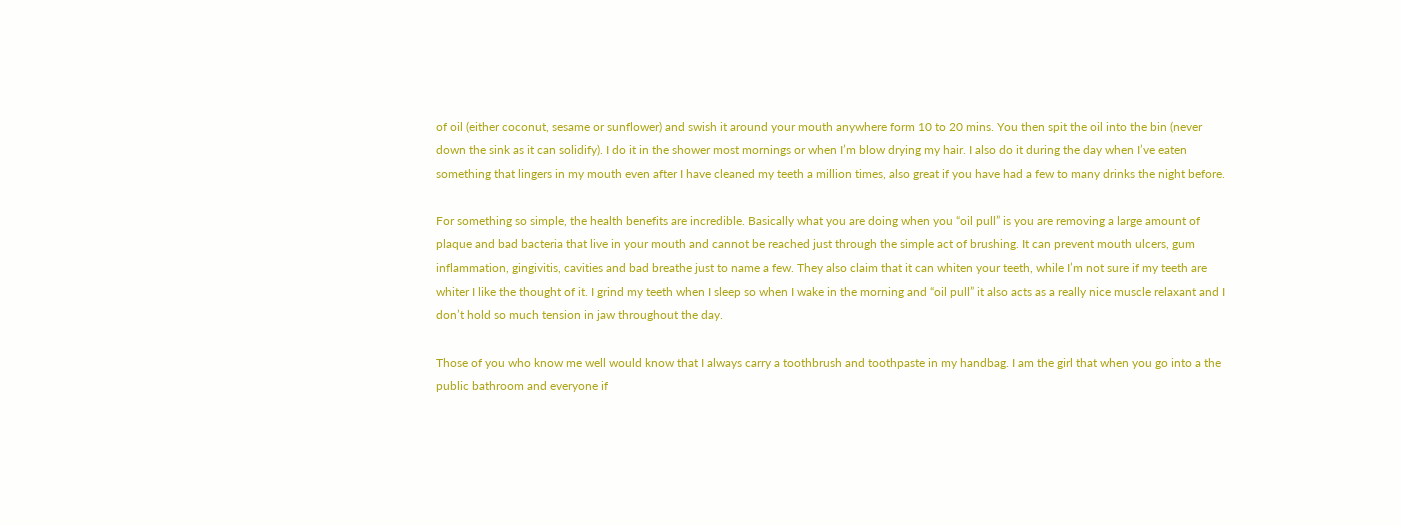of oil (either coconut, sesame or sunflower) and swish it around your mouth anywhere form 10 to 20 mins. You then spit the oil into the bin (never down the sink as it can solidify). I do it in the shower most mornings or when I’m blow drying my hair. I also do it during the day when I’ve eaten something that lingers in my mouth even after I have cleaned my teeth a million times, also great if you have had a few to many drinks the night before.

For something so simple, the health benefits are incredible. Basically what you are doing when you “oil pull” is you are removing a large amount of plaque and bad bacteria that live in your mouth and cannot be reached just through the simple act of brushing. It can prevent mouth ulcers, gum inflammation, gingivitis, cavities and bad breathe just to name a few. They also claim that it can whiten your teeth, while I’m not sure if my teeth are whiter I like the thought of it. I grind my teeth when I sleep so when I wake in the morning and “oil pull” it also acts as a really nice muscle relaxant and I don’t hold so much tension in jaw throughout the day.

Those of you who know me well would know that I always carry a toothbrush and toothpaste in my handbag. I am the girl that when you go into a the public bathroom and everyone if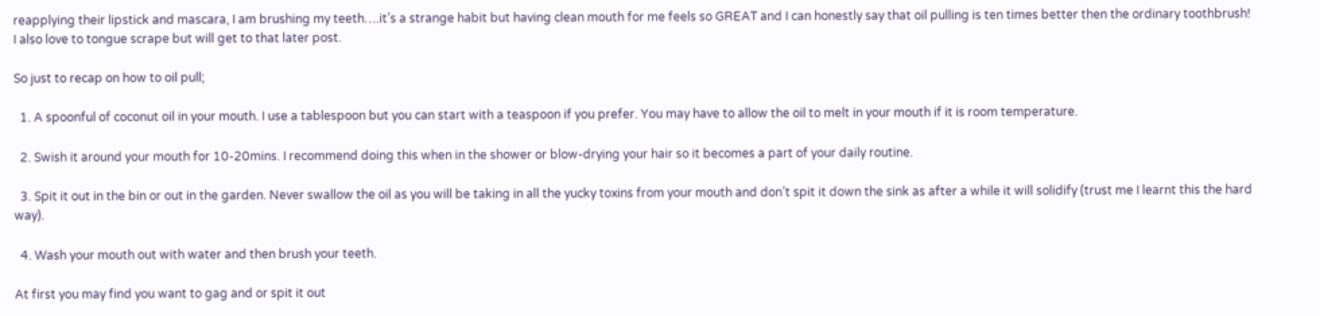reapplying their lipstick and mascara, I am brushing my teeth….it’s a strange habit but having clean mouth for me feels so GREAT and I can honestly say that oil pulling is ten times better then the ordinary toothbrush! I also love to tongue scrape but will get to that later post.

So just to recap on how to oil pull;

  1. A spoonful of coconut oil in your mouth. I use a tablespoon but you can start with a teaspoon if you prefer. You may have to allow the oil to melt in your mouth if it is room temperature.

  2. Swish it around your mouth for 10-20mins. I recommend doing this when in the shower or blow-drying your hair so it becomes a part of your daily routine.

  3. Spit it out in the bin or out in the garden. Never swallow the oil as you will be taking in all the yucky toxins from your mouth and don’t spit it down the sink as after a while it will solidify (trust me I learnt this the hard way).

  4. Wash your mouth out with water and then brush your teeth.

At first you may find you want to gag and or spit it out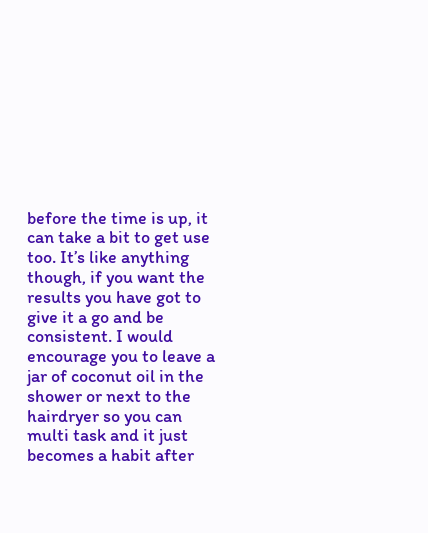before the time is up, it can take a bit to get use too. It’s like anything though, if you want the results you have got to give it a go and be consistent. I would encourage you to leave a jar of coconut oil in the shower or next to the hairdryer so you can multi task and it just becomes a habit after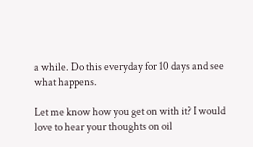a while. Do this everyday for 10 days and see what happens.

Let me know how you get on with it? I would love to hear your thoughts on oil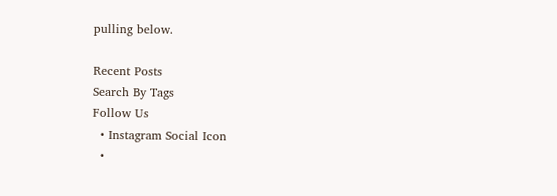pulling below.

Recent Posts
Search By Tags
Follow Us
  • Instagram Social Icon
  •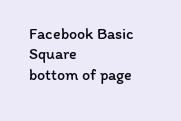Facebook Basic Square
bottom of page